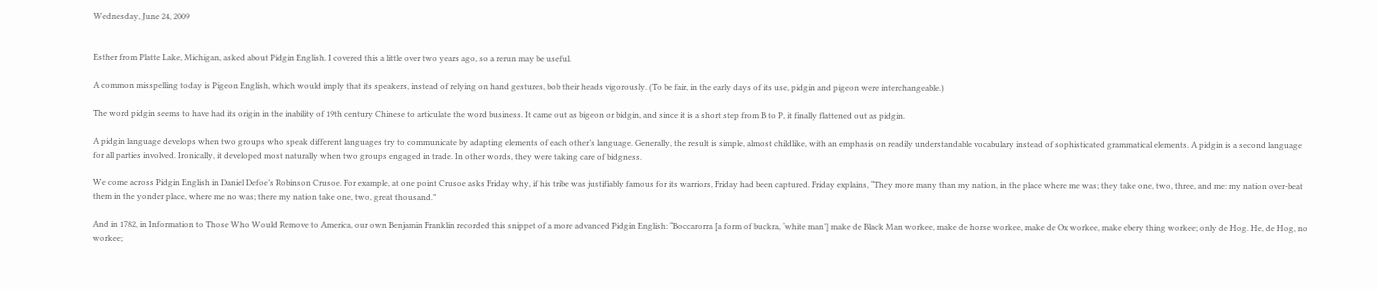Wednesday, June 24, 2009


Esther from Platte Lake, Michigan, asked about Pidgin English. I covered this a little over two years ago, so a rerun may be useful.

A common misspelling today is Pigeon English, which would imply that its speakers, instead of relying on hand gestures, bob their heads vigorously. (To be fair, in the early days of its use, pidgin and pigeon were interchangeable.)

The word pidgin seems to have had its origin in the inability of 19th century Chinese to articulate the word business. It came out as bigeon or bidgin, and since it is a short step from B to P, it finally flattened out as pidgin.

A pidgin language develops when two groups who speak different languages try to communicate by adapting elements of each other’s language. Generally, the result is simple, almost childlike, with an emphasis on readily understandable vocabulary instead of sophisticated grammatical elements. A pidgin is a second language for all parties involved. Ironically, it developed most naturally when two groups engaged in trade. In other words, they were taking care of bidgness.

We come across Pidgin English in Daniel Defoe’s Robinson Crusoe. For example, at one point Crusoe asks Friday why, if his tribe was justifiably famous for its warriors, Friday had been captured. Friday explains, “They more many than my nation, in the place where me was; they take one, two, three, and me: my nation over-beat them in the yonder place, where me no was; there my nation take one, two, great thousand.”

And in 1782, in Information to Those Who Would Remove to America, our own Benjamin Franklin recorded this snippet of a more advanced Pidgin English: “Boccarorra [a form of buckra, ‘white man’] make de Black Man workee, make de horse workee, make de Ox workee, make ebery thing workee; only de Hog. He, de Hog, no workee;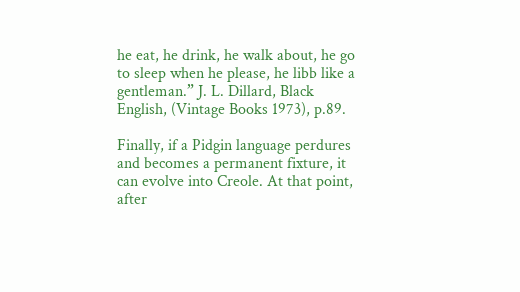he eat, he drink, he walk about, he go to sleep when he please, he libb like a gentleman.” J. L. Dillard, Black English, (Vintage Books 1973), p.89.

Finally, if a Pidgin language perdures and becomes a permanent fixture, it can evolve into Creole. At that point, after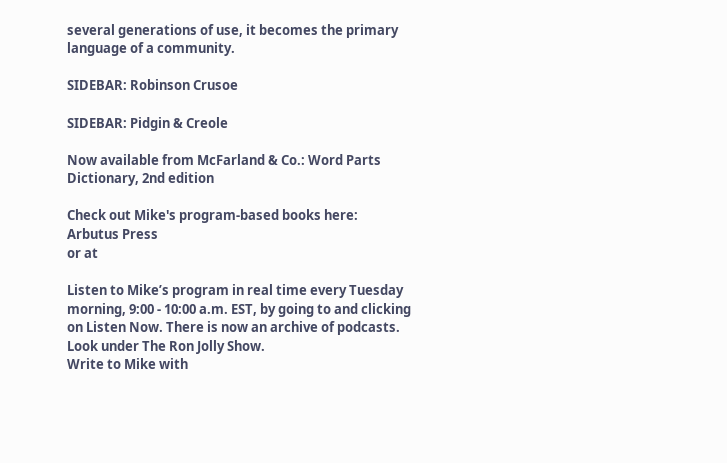several generations of use, it becomes the primary language of a community.

SIDEBAR: Robinson Crusoe

SIDEBAR: Pidgin & Creole

Now available from McFarland & Co.: Word Parts Dictionary, 2nd edition

Check out Mike's program-based books here:
Arbutus Press
or at

Listen to Mike’s program in real time every Tuesday morning, 9:00 - 10:00 a.m. EST, by going to and clicking on Listen Now. There is now an archive of podcasts. Look under The Ron Jolly Show.
Write to Mike with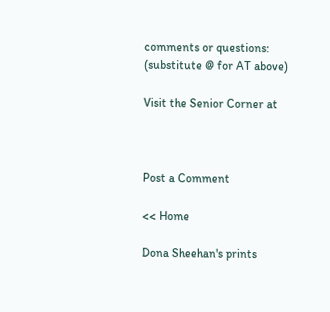comments or questions:
(substitute @ for AT above)

Visit the Senior Corner at



Post a Comment

<< Home

Dona Sheehan's prints